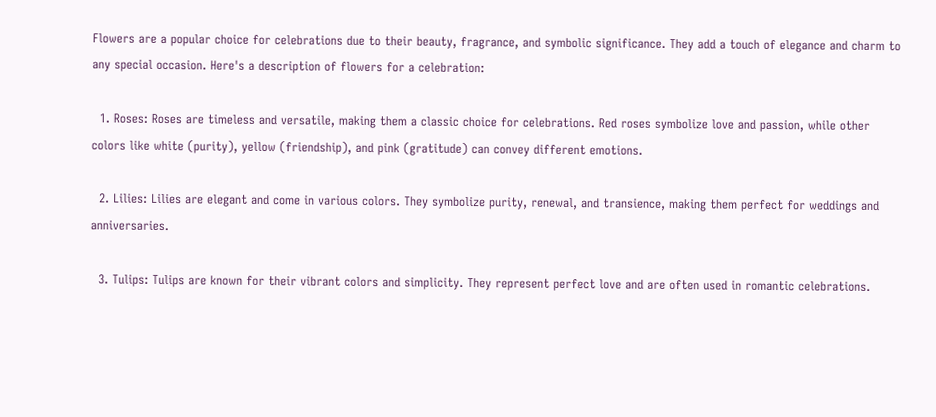Flowers are a popular choice for celebrations due to their beauty, fragrance, and symbolic significance. They add a touch of elegance and charm to any special occasion. Here's a description of flowers for a celebration:

  1. Roses: Roses are timeless and versatile, making them a classic choice for celebrations. Red roses symbolize love and passion, while other colors like white (purity), yellow (friendship), and pink (gratitude) can convey different emotions.

  2. Lilies: Lilies are elegant and come in various colors. They symbolize purity, renewal, and transience, making them perfect for weddings and anniversaries.

  3. Tulips: Tulips are known for their vibrant colors and simplicity. They represent perfect love and are often used in romantic celebrations.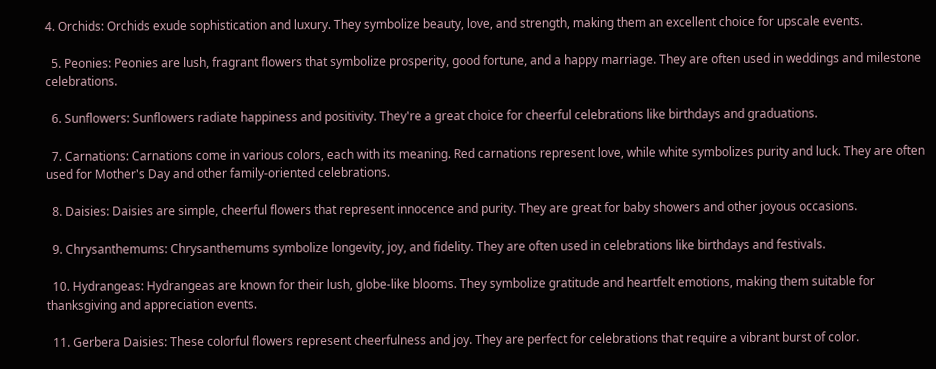4. Orchids: Orchids exude sophistication and luxury. They symbolize beauty, love, and strength, making them an excellent choice for upscale events.

  5. Peonies: Peonies are lush, fragrant flowers that symbolize prosperity, good fortune, and a happy marriage. They are often used in weddings and milestone celebrations.

  6. Sunflowers: Sunflowers radiate happiness and positivity. They're a great choice for cheerful celebrations like birthdays and graduations.

  7. Carnations: Carnations come in various colors, each with its meaning. Red carnations represent love, while white symbolizes purity and luck. They are often used for Mother's Day and other family-oriented celebrations.

  8. Daisies: Daisies are simple, cheerful flowers that represent innocence and purity. They are great for baby showers and other joyous occasions.

  9. Chrysanthemums: Chrysanthemums symbolize longevity, joy, and fidelity. They are often used in celebrations like birthdays and festivals.

  10. Hydrangeas: Hydrangeas are known for their lush, globe-like blooms. They symbolize gratitude and heartfelt emotions, making them suitable for thanksgiving and appreciation events.

  11. Gerbera Daisies: These colorful flowers represent cheerfulness and joy. They are perfect for celebrations that require a vibrant burst of color.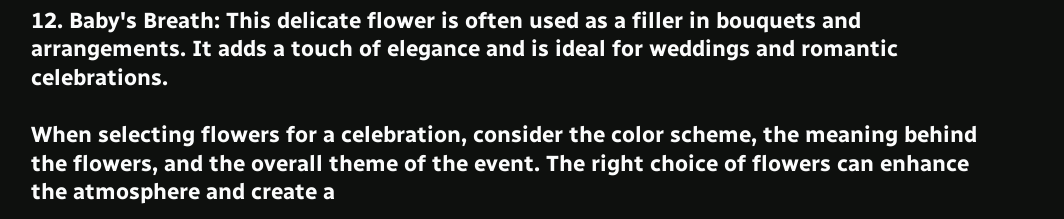12. Baby's Breath: This delicate flower is often used as a filler in bouquets and arrangements. It adds a touch of elegance and is ideal for weddings and romantic celebrations.

When selecting flowers for a celebration, consider the color scheme, the meaning behind the flowers, and the overall theme of the event. The right choice of flowers can enhance the atmosphere and create a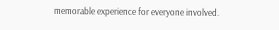memorable experience for everyone involved.